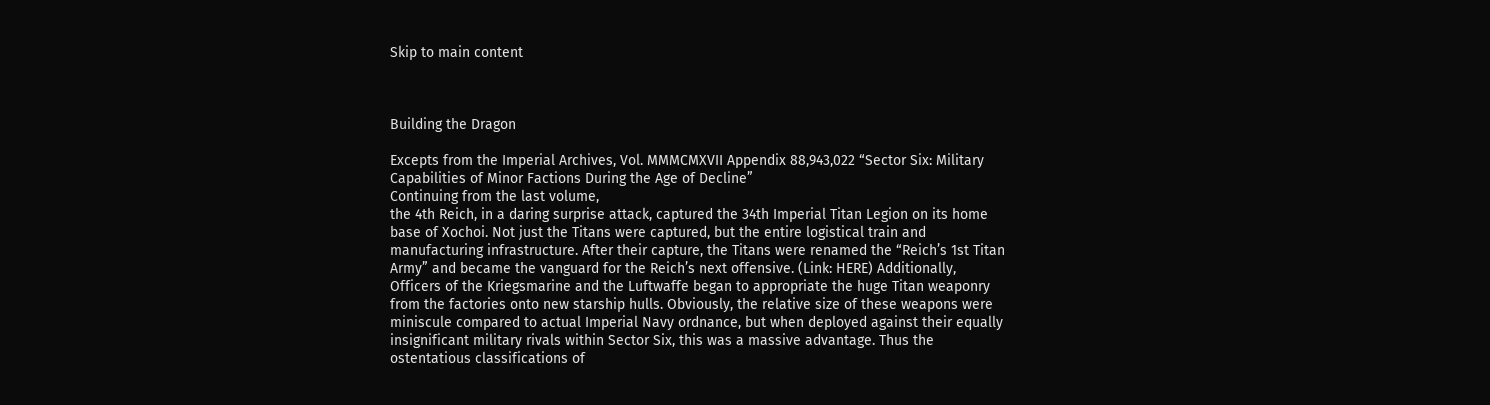Skip to main content



Building the Dragon

Excepts from the Imperial Archives, Vol. MMMCMXVII Appendix 88,943,022 “Sector Six: Military Capabilities of Minor Factions During the Age of Decline”
Continuing from the last volume,
the 4th Reich, in a daring surprise attack, captured the 34th Imperial Titan Legion on its home base of Xochoi. Not just the Titans were captured, but the entire logistical train and manufacturing infrastructure. After their capture, the Titans were renamed the “Reich’s 1st Titan Army” and became the vanguard for the Reich’s next offensive. (Link: HERE) Additionally, Officers of the Kriegsmarine and the Luftwaffe began to appropriate the huge Titan weaponry from the factories onto new starship hulls. Obviously, the relative size of these weapons were miniscule compared to actual Imperial Navy ordnance, but when deployed against their equally insignificant military rivals within Sector Six, this was a massive advantage. Thus the ostentatious classifications of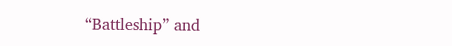“Battleship” and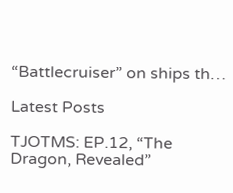“Battlecruiser” on ships th…

Latest Posts

TJOTMS: EP.12, “The Dragon, Revealed”